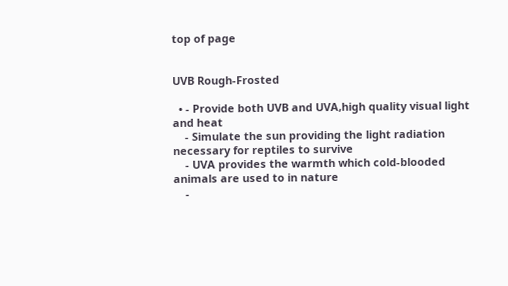top of page


UVB Rough-Frosted

  • - Provide both UVB and UVA,high quality visual light and heat
    - Simulate the sun providing the light radiation necessary for reptiles to survive
    - UVA provides the warmth which cold-blooded animals are used to in nature
    -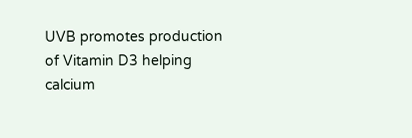UVB promotes production of Vitamin D3 helping calcium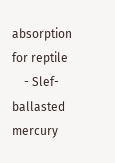absorption for reptile
    - Slef-ballasted mercury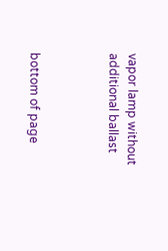vapor lamp without additional ballast



bottom of page